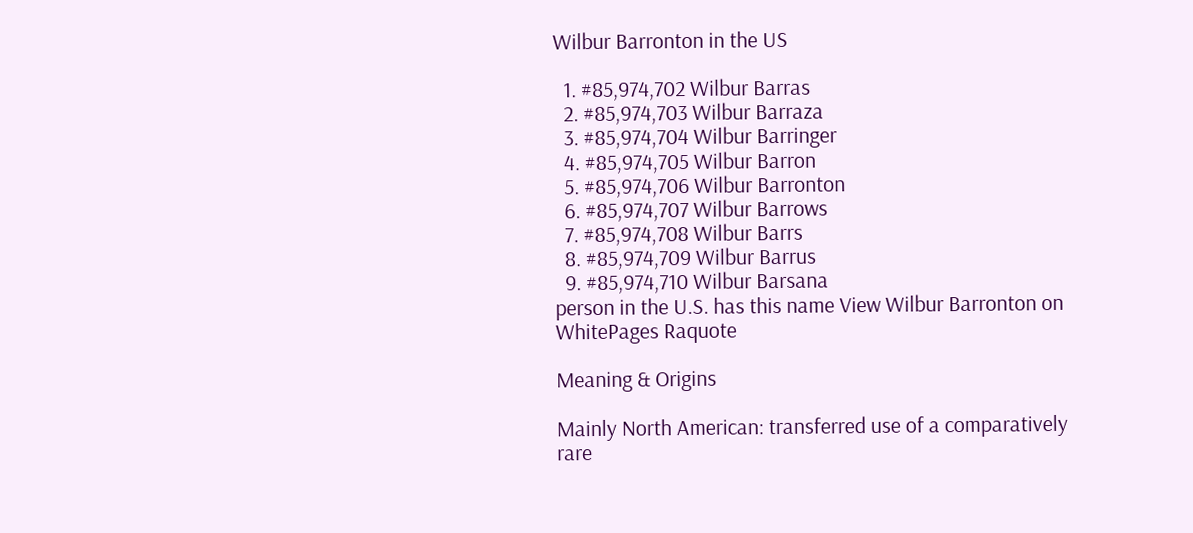Wilbur Barronton in the US

  1. #85,974,702 Wilbur Barras
  2. #85,974,703 Wilbur Barraza
  3. #85,974,704 Wilbur Barringer
  4. #85,974,705 Wilbur Barron
  5. #85,974,706 Wilbur Barronton
  6. #85,974,707 Wilbur Barrows
  7. #85,974,708 Wilbur Barrs
  8. #85,974,709 Wilbur Barrus
  9. #85,974,710 Wilbur Barsana
person in the U.S. has this name View Wilbur Barronton on WhitePages Raquote

Meaning & Origins

Mainly North American: transferred use of a comparatively rare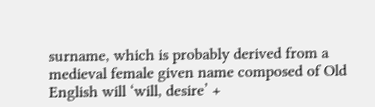surname, which is probably derived from a medieval female given name composed of Old English will ‘will, desire’ +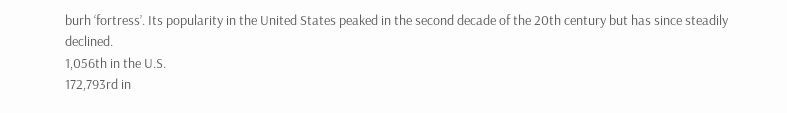burh ‘fortress’. Its popularity in the United States peaked in the second decade of the 20th century but has since steadily declined.
1,056th in the U.S.
172,793rd in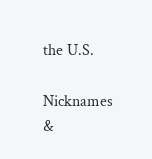the U.S.

Nicknames &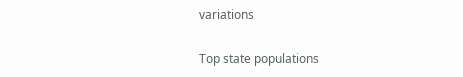variations

Top state populations